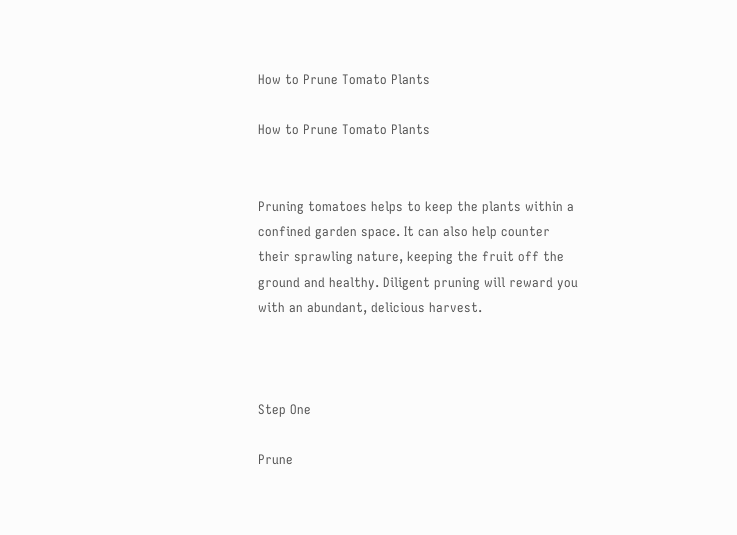How to Prune Tomato Plants

How to Prune Tomato Plants


Pruning tomatoes helps to keep the plants within a confined garden space. It can also help counter their sprawling nature, keeping the fruit off the ground and healthy. Diligent pruning will reward you with an abundant, delicious harvest.



Step One

Prune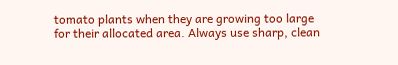tomato plants when they are growing too large for their allocated area. Always use sharp, clean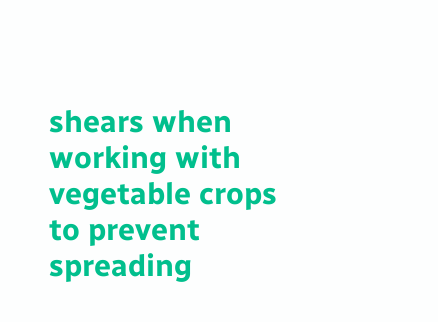shears when working with vegetable crops to prevent spreading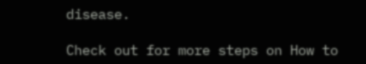disease.

Check out for more steps on How to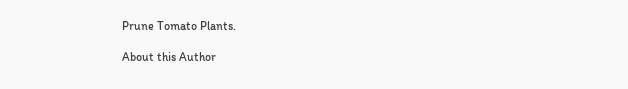Prune Tomato Plants.

About this Author